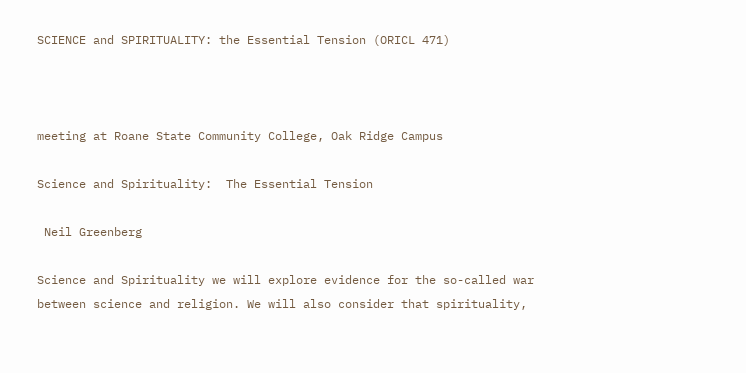SCIENCE and SPIRITUALITY: the Essential Tension (ORICL 471)



meeting at Roane State Community College, Oak Ridge Campus

Science and Spirituality:  The Essential Tension

 Neil Greenberg

Science and Spirituality we will explore evidence for the so-called war between science and religion. We will also consider that spirituality,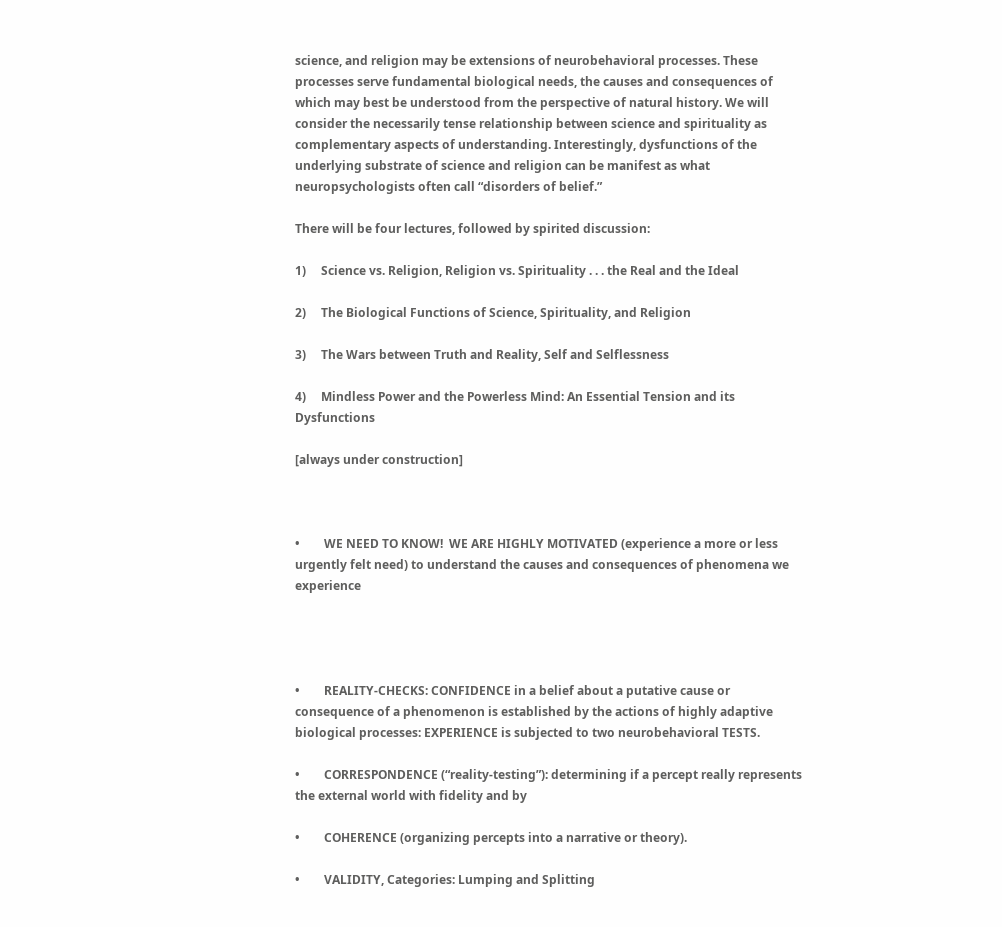science, and religion may be extensions of neurobehavioral processes. These processes serve fundamental biological needs, the causes and consequences of which may best be understood from the perspective of natural history. We will consider the necessarily tense relationship between science and spirituality as complementary aspects of understanding. Interestingly, dysfunctions of the underlying substrate of science and religion can be manifest as what neuropsychologists often call “disorders of belief.”

There will be four lectures, followed by spirited discussion:

1)     Science vs. Religion, Religion vs. Spirituality . . . the Real and the Ideal

2)     The Biological Functions of Science, Spirituality, and Religion

3)     The Wars between Truth and Reality, Self and Selflessness

4)     Mindless Power and the Powerless Mind: An Essential Tension and its Dysfunctions

[always under construction]



•        WE NEED TO KNOW!  WE ARE HIGHLY MOTIVATED (experience a more or less urgently felt need) to understand the causes and consequences of phenomena we experience




•        REALITY-CHECKS: CONFIDENCE in a belief about a putative cause or consequence of a phenomenon is established by the actions of highly adaptive biological processes: EXPERIENCE is subjected to two neurobehavioral TESTS.

•        CORRESPONDENCE (“reality-testing”): determining if a percept really represents the external world with fidelity and by

•        COHERENCE (organizing percepts into a narrative or theory).

•        VALIDITY, Categories: Lumping and Splitting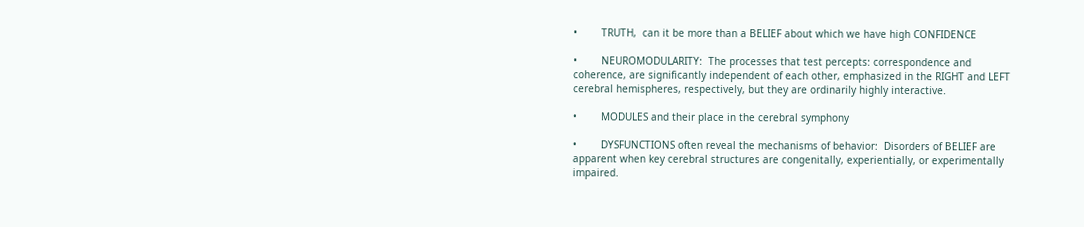•        TRUTH,  can it be more than a BELIEF about which we have high CONFIDENCE

•        NEUROMODULARITY:  The processes that test percepts: correspondence and coherence, are significantly independent of each other, emphasized in the RIGHT and LEFT cerebral hemispheres, respectively, but they are ordinarily highly interactive.

•        MODULES and their place in the cerebral symphony

•        DYSFUNCTIONS often reveal the mechanisms of behavior:  Disorders of BELIEF are apparent when key cerebral structures are congenitally, experientially, or experimentally impaired.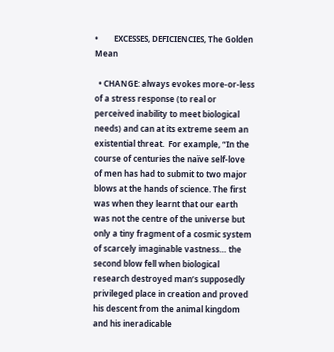•        EXCESSES, DEFICIENCIES, The Golden Mean

  • CHANGE: always evokes more-or-less of a stress response (to real or perceived inability to meet biological needs) and can at its extreme seem an existential threat.  For example, “In the course of centuries the naïve self-love of men has had to submit to two major blows at the hands of science. The first was when they learnt that our earth was not the centre of the universe but only a tiny fragment of a cosmic system of scarcely imaginable vastness… the second blow fell when biological research destroyed man’s supposedly privileged place in creation and proved his descent from the animal kingdom and his ineradicable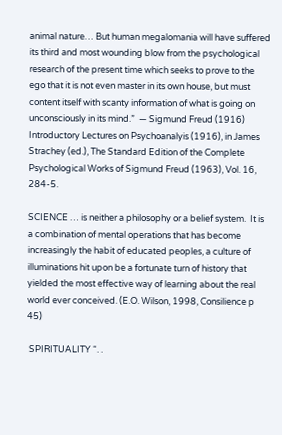animal nature… But human megalomania will have suffered its third and most wounding blow from the psychological research of the present time which seeks to prove to the ego that it is not even master in its own house, but must content itself with scanty information of what is going on unconsciously in its mind.”  — Sigmund Freud (1916)  Introductory Lectures on Psychoanalyis (1916), in James Strachey (ed.), The Standard Edition of the Complete Psychological Works of Sigmund Freud (1963), Vol. 16, 284-5.

SCIENCE … is neither a philosophy or a belief system.  It is a combination of mental operations that has become increasingly the habit of educated peoples, a culture of illuminations hit upon be a fortunate turn of history that yielded the most effective way of learning about the real world ever conceived. (E.O. Wilson, 1998, Consilience p 45)

 SPIRITUALITY “. .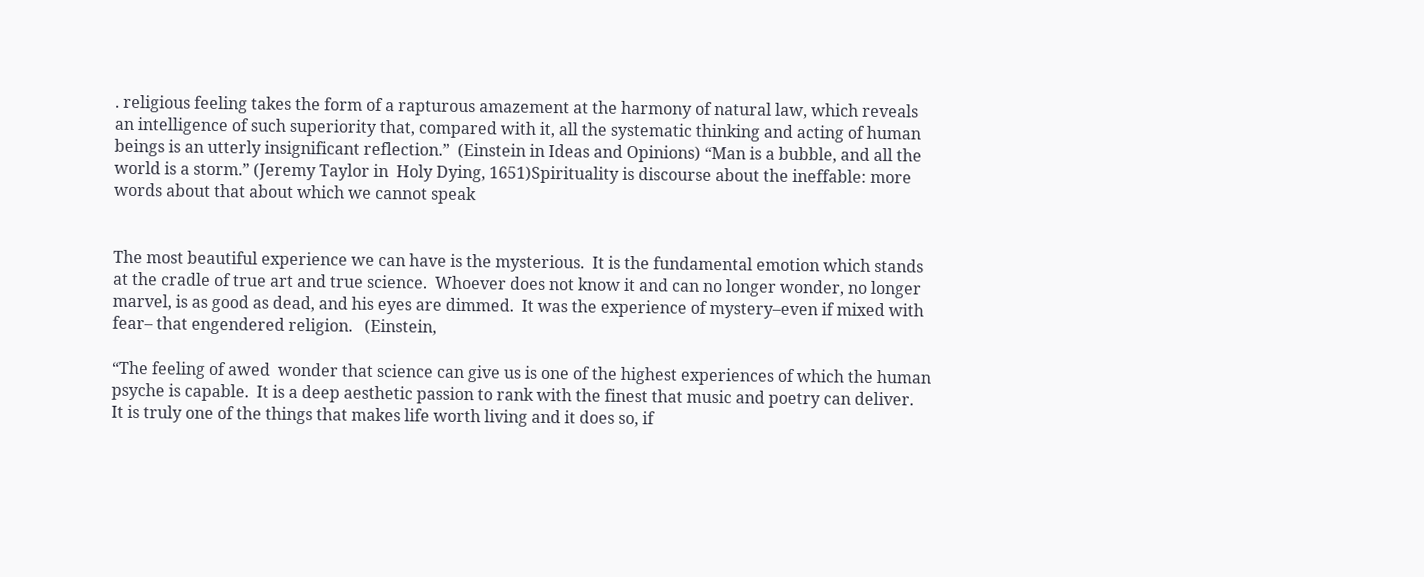. religious feeling takes the form of a rapturous amazement at the harmony of natural law, which reveals an intelligence of such superiority that, compared with it, all the systematic thinking and acting of human beings is an utterly insignificant reflection.”  (Einstein in Ideas and Opinions) “Man is a bubble, and all the world is a storm.” (Jeremy Taylor in  Holy Dying, 1651)Spirituality is discourse about the ineffable: more words about that about which we cannot speak


The most beautiful experience we can have is the mysterious.  It is the fundamental emotion which stands at the cradle of true art and true science.  Whoever does not know it and can no longer wonder, no longer marvel, is as good as dead, and his eyes are dimmed.  It was the experience of mystery–even if mixed with fear– that engendered religion.   (Einstein,

“The feeling of awed  wonder that science can give us is one of the highest experiences of which the human psyche is capable.  It is a deep aesthetic passion to rank with the finest that music and poetry can deliver.  It is truly one of the things that makes life worth living and it does so, if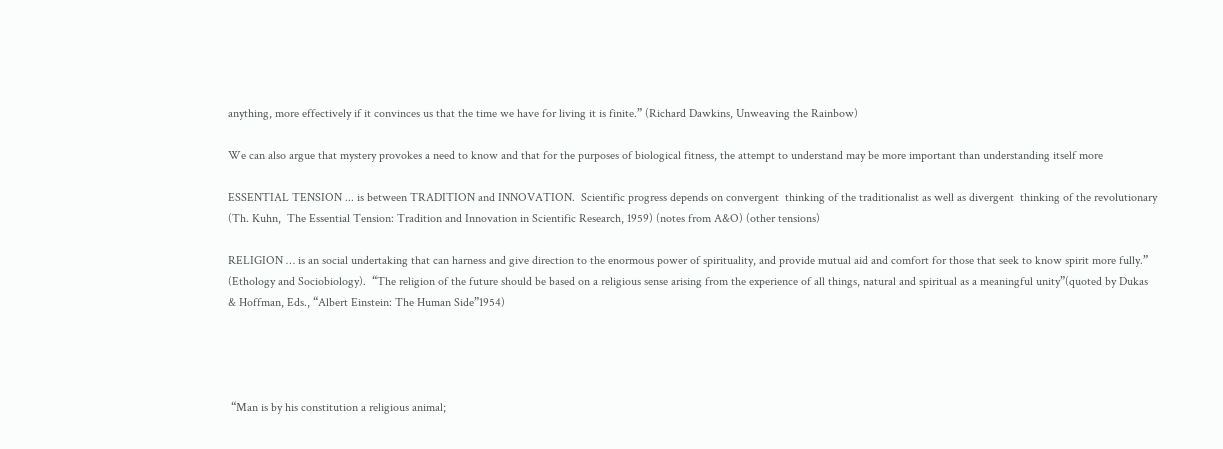anything, more effectively if it convinces us that the time we have for living it is finite.” (Richard Dawkins, Unweaving the Rainbow)

We can also argue that mystery provokes a need to know and that for the purposes of biological fitness, the attempt to understand may be more important than understanding itself more

ESSENTIAL TENSION ... is between TRADITION and INNOVATION.  Scientific progress depends on convergent  thinking of the traditionalist as well as divergent  thinking of the revolutionary    (Th. Kuhn,  The Essential Tension: Tradition and Innovation in Scientific Research, 1959) (notes from A&O) (other tensions)

RELIGION … is an social undertaking that can harness and give direction to the enormous power of spirituality, and provide mutual aid and comfort for those that seek to know spirit more fully.” (Ethology and Sociobiology).  “The religion of the future should be based on a religious sense arising from the experience of all things, natural and spiritual as a meaningful unity”(quoted by Dukas & Hoffman, Eds., “Albert Einstein: The Human Side”1954)




 “Man is by his constitution a religious animal;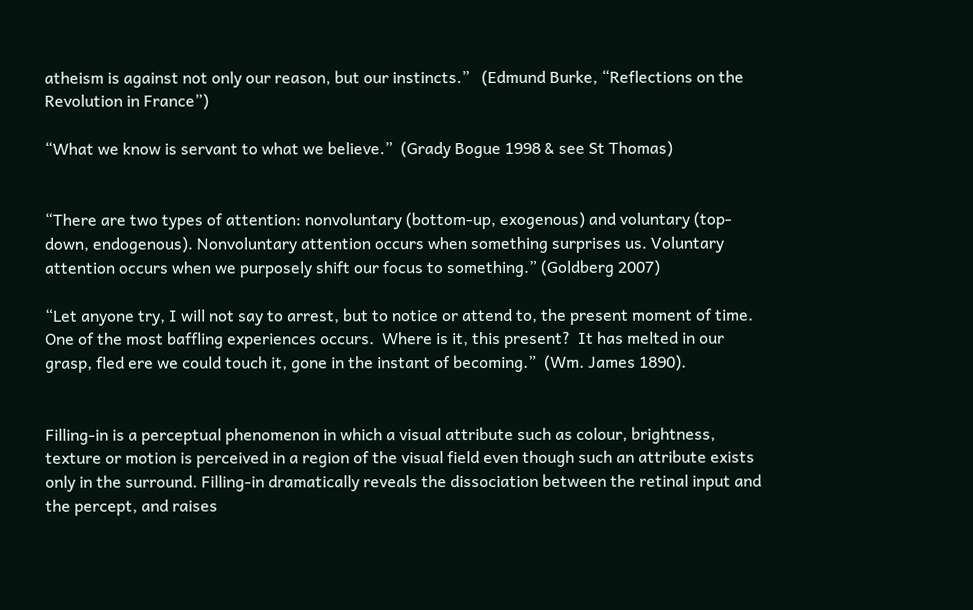atheism is against not only our reason, but our instincts.”   (Edmund Burke, “Reflections on the Revolution in France”)

“What we know is servant to what we believe.”  (Grady Bogue 1998 & see St Thomas)


“There are two types of attention: nonvoluntary (bottom-up, exogenous) and voluntary (top-down, endogenous). Nonvoluntary attention occurs when something surprises us. Voluntary attention occurs when we purposely shift our focus to something.” (Goldberg 2007)

“Let anyone try, I will not say to arrest, but to notice or attend to, the present moment of time.  One of the most baffling experiences occurs.  Where is it, this present?  It has melted in our grasp, fled ere we could touch it, gone in the instant of becoming.”  (Wm. James 1890).


Filling-in is a perceptual phenomenon in which a visual attribute such as colour, brightness, texture or motion is perceived in a region of the visual field even though such an attribute exists only in the surround. Filling-in dramatically reveals the dissociation between the retinal input and the percept, and raises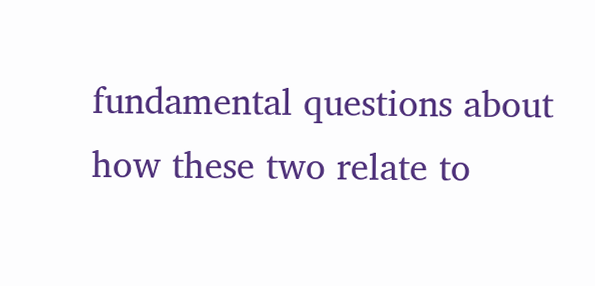fundamental questions about how these two relate to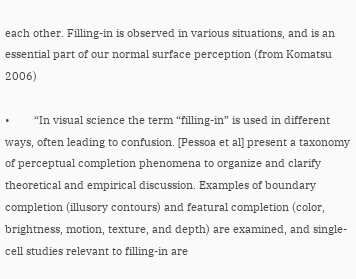each other. Filling-in is observed in various situations, and is an essential part of our normal surface perception (from Komatsu 2006)

•        “In visual science the term “filling-in” is used in different ways, often leading to confusion. [Pessoa et al] present a taxonomy of perceptual completion phenomena to organize and clarify theoretical and empirical discussion. Examples of boundary completion (illusory contours) and featural completion (color, brightness, motion, texture, and depth) are examined, and single-cell studies relevant to filling-in are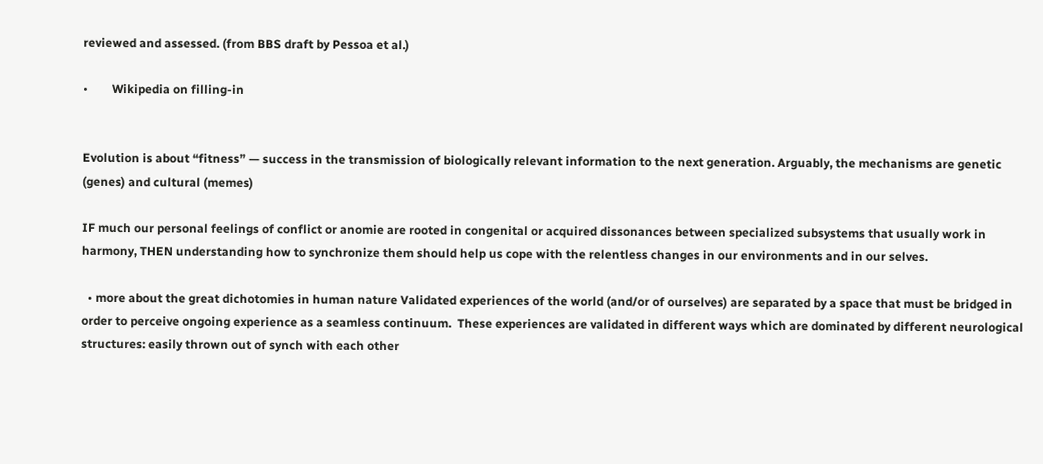reviewed and assessed. (from BBS draft by Pessoa et al.)

•        Wikipedia on filling-in


Evolution is about “fitness” — success in the transmission of biologically relevant information to the next generation. Arguably, the mechanisms are genetic (genes) and cultural (memes)

IF much our personal feelings of conflict or anomie are rooted in congenital or acquired dissonances between specialized subsystems that usually work in harmony, THEN understanding how to synchronize them should help us cope with the relentless changes in our environments and in our selves.

  • more about the great dichotomies in human nature Validated experiences of the world (and/or of ourselves) are separated by a space that must be bridged in order to perceive ongoing experience as a seamless continuum.  These experiences are validated in different ways which are dominated by different neurological structures: easily thrown out of synch with each other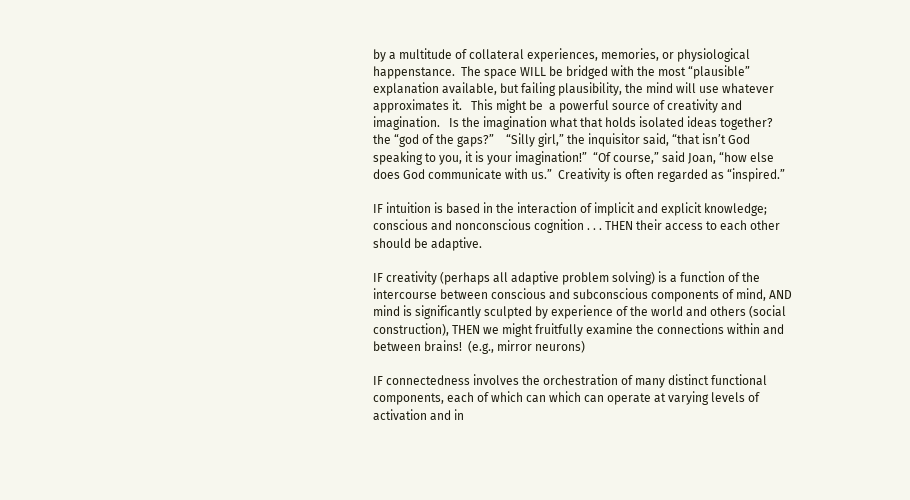by a multitude of collateral experiences, memories, or physiological happenstance.  The space WILL be bridged with the most “plausible” explanation available, but failing plausibility, the mind will use whatever approximates it.   This might be  a powerful source of creativity and imagination.   Is the imagination what that holds isolated ideas together?  the “god of the gaps?”    “Silly girl,” the inquisitor said, “that isn’t God speaking to you, it is your imagination!”  “Of course,” said Joan, “how else does God communicate with us.”  Creativity is often regarded as “inspired.”

IF intuition is based in the interaction of implicit and explicit knowledge; conscious and nonconscious cognition . . . THEN their access to each other should be adaptive.

IF creativity (perhaps all adaptive problem solving) is a function of the intercourse between conscious and subconscious components of mind, AND mind is significantly sculpted by experience of the world and others (social construction), THEN we might fruitfully examine the connections within and between brains!  (e.g., mirror neurons)

IF connectedness involves the orchestration of many distinct functional components, each of which can which can operate at varying levels of activation and in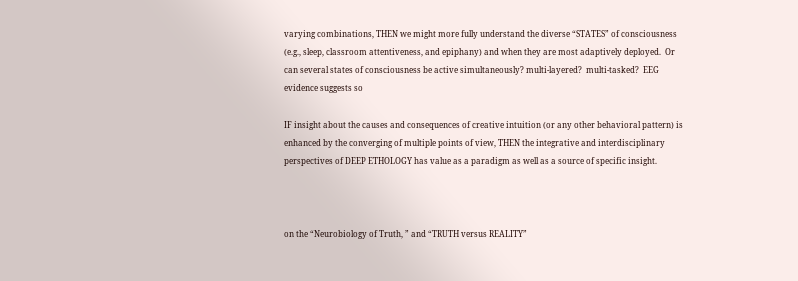varying combinations, THEN we might more fully understand the diverse “STATES” of consciousness (e.g., sleep, classroom attentiveness, and epiphany) and when they are most adaptively deployed.  Or can several states of consciousness be active simultaneously? multi-layered?  multi-tasked?  EEG evidence suggests so

IF insight about the causes and consequences of creative intuition (or any other behavioral pattern) is enhanced by the converging of multiple points of view, THEN the integrative and interdisciplinary perspectives of DEEP ETHOLOGY has value as a paradigm as well as a source of specific insight.



on the “Neurobiology of Truth, ” and “TRUTH versus REALITY”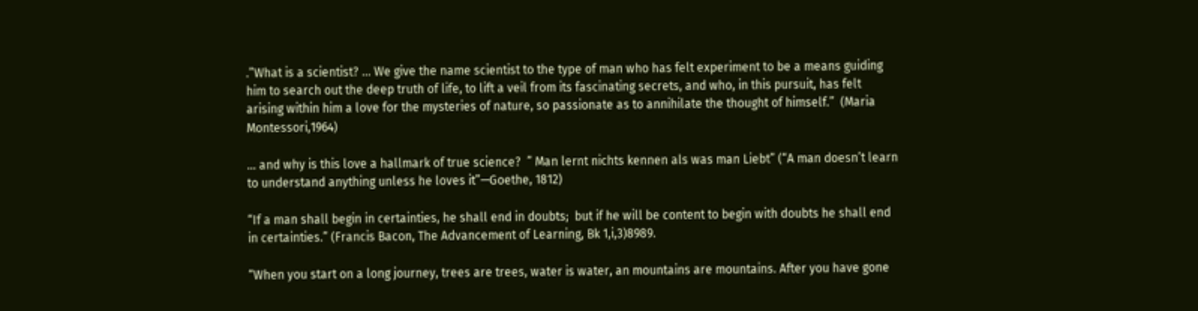.”What is a scientist? … We give the name scientist to the type of man who has felt experiment to be a means guiding him to search out the deep truth of life, to lift a veil from its fascinating secrets, and who, in this pursuit, has felt arising within him a love for the mysteries of nature, so passionate as to annihilate the thought of himself.”  (Maria Montessori,1964)

… and why is this love a hallmark of true science?  ” Man lernt nichts kennen als was man Liebt” (“A man doesn’t learn to understand anything unless he loves it”—Goethe, 1812)

“If a man shall begin in certainties, he shall end in doubts;  but if he will be content to begin with doubts he shall end in certainties.” (Francis Bacon, The Advancement of Learning, Bk 1,i,3)8989.

“When you start on a long journey, trees are trees, water is water, an mountains are mountains. After you have gone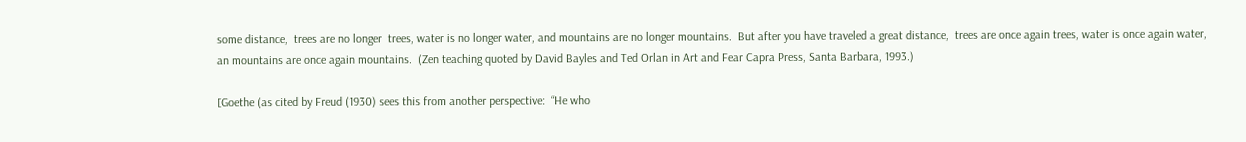some distance,  trees are no longer  trees, water is no longer water, and mountains are no longer mountains.  But after you have traveled a great distance,  trees are once again trees, water is once again water, an mountains are once again mountains.  (Zen teaching quoted by David Bayles and Ted Orlan in Art and Fear Capra Press, Santa Barbara, 1993.)

[Goethe (as cited by Freud (1930) sees this from another perspective:  “He who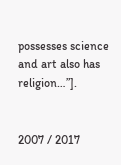possesses science and art also has religion…”].


2007 / 2017